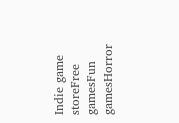Indie game storeFree gamesFun gamesHorror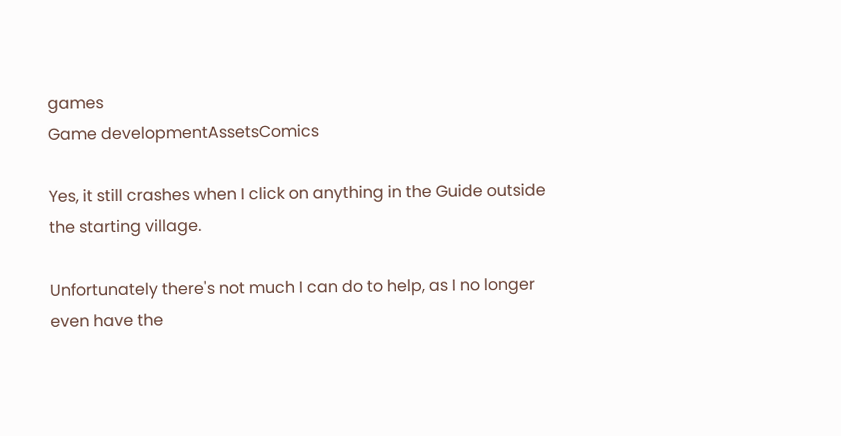games
Game developmentAssetsComics

Yes, it still crashes when I click on anything in the Guide outside the starting village.

Unfortunately there's not much I can do to help, as I no longer even have the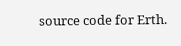source code for Erth.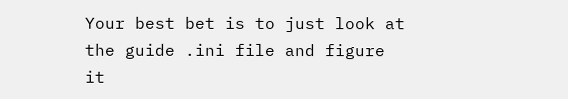Your best bet is to just look at the guide .ini file and figure it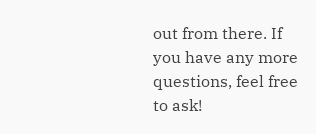out from there. If you have any more questions, feel free to ask!